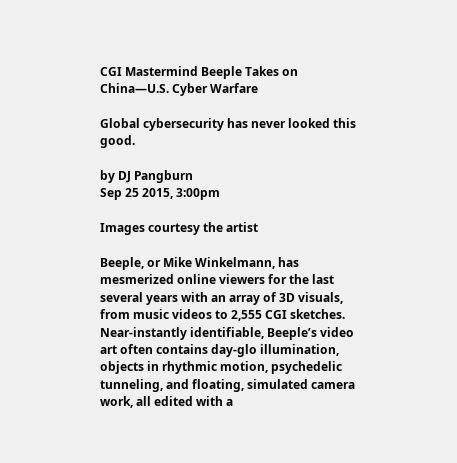CGI Mastermind Beeple Takes on China—U.S. Cyber Warfare

Global cybersecurity has never looked this good.

by DJ Pangburn
Sep 25 2015, 3:00pm

Images courtesy the artist

Beeple, or Mike Winkelmann, has mesmerized online viewers for the last several years with an array of 3D visuals, from music videos to 2,555 CGI sketches. Near-instantly identifiable, Beeple’s video art often contains day-glo illumination, objects in rhythmic motion, psychedelic tunneling, and floating, simulated camera work, all edited with a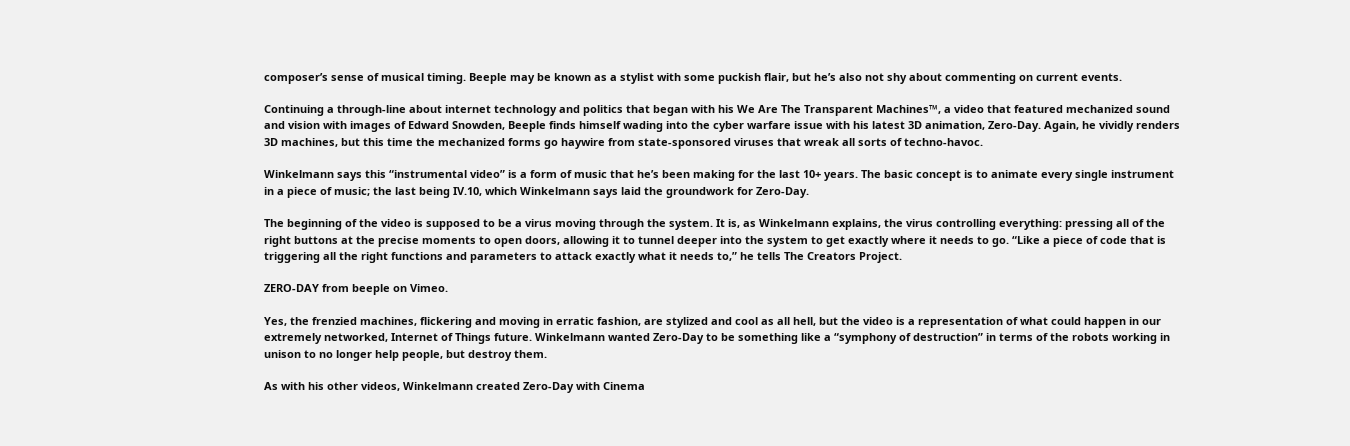composer’s sense of musical timing. Beeple may be known as a stylist with some puckish flair, but he’s also not shy about commenting on current events.

Continuing a through-line about internet technology and politics that began with his We Are The Transparent Machines™, a video that featured mechanized sound and vision with images of Edward Snowden, Beeple finds himself wading into the cyber warfare issue with his latest 3D animation, Zero-Day. Again, he vividly renders 3D machines, but this time the mechanized forms go haywire from state-sponsored viruses that wreak all sorts of techno-havoc.

Winkelmann says this “instrumental video” is a form of music that he’s been making for the last 10+ years. The basic concept is to animate every single instrument in a piece of music; the last being IV.10, which Winkelmann says laid the groundwork for Zero-Day.

The beginning of the video is supposed to be a virus moving through the system. It is, as Winkelmann explains, the virus controlling everything: pressing all of the right buttons at the precise moments to open doors, allowing it to tunnel deeper into the system to get exactly where it needs to go. “Like a piece of code that is triggering all the right functions and parameters to attack exactly what it needs to,” he tells The Creators Project.

ZERO-DAY from beeple on Vimeo.

Yes, the frenzied machines, flickering and moving in erratic fashion, are stylized and cool as all hell, but the video is a representation of what could happen in our extremely networked, Internet of Things future. Winkelmann wanted Zero-Day to be something like a “symphony of destruction” in terms of the robots working in unison to no longer help people, but destroy them.

As with his other videos, Winkelmann created Zero-Day with Cinema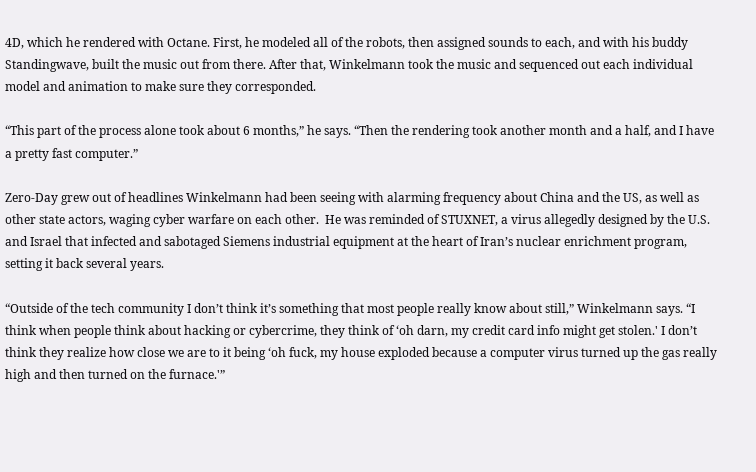4D, which he rendered with Octane. First, he modeled all of the robots, then assigned sounds to each, and with his buddy Standingwave, built the music out from there. After that, Winkelmann took the music and sequenced out each individual model and animation to make sure they corresponded.

“This part of the process alone took about 6 months,” he says. “Then the rendering took another month and a half, and I have a pretty fast computer.”

Zero-Day grew out of headlines Winkelmann had been seeing with alarming frequency about China and the US, as well as other state actors, waging cyber warfare on each other.  He was reminded of STUXNET, a virus allegedly designed by the U.S. and Israel that infected and sabotaged Siemens industrial equipment at the heart of Iran’s nuclear enrichment program, setting it back several years.

“Outside of the tech community I don’t think it’s something that most people really know about still,” Winkelmann says. “I think when people think about hacking or cybercrime, they think of ‘oh darn, my credit card info might get stolen.' I don’t think they realize how close we are to it being ‘oh fuck, my house exploded because a computer virus turned up the gas really high and then turned on the furnace.'”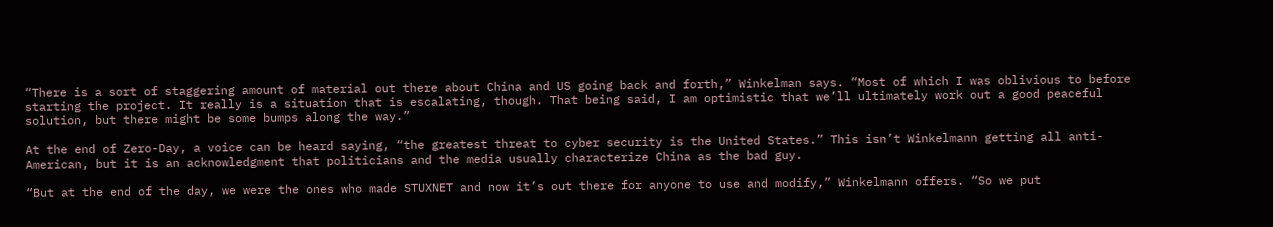“There is a sort of staggering amount of material out there about China and US going back and forth,” Winkelman says. “Most of which I was oblivious to before starting the project. It really is a situation that is escalating, though. That being said, I am optimistic that we’ll ultimately work out a good peaceful solution, but there might be some bumps along the way.”

At the end of Zero-Day, a voice can be heard saying, “the greatest threat to cyber security is the United States.” This isn’t Winkelmann getting all anti-American, but it is an acknowledgment that politicians and the media usually characterize China as the bad guy.

“But at the end of the day, we were the ones who made STUXNET and now it’s out there for anyone to use and modify,” Winkelmann offers. “So we put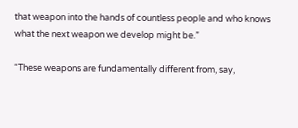that weapon into the hands of countless people and who knows what the next weapon we develop might be.”

“These weapons are fundamentally different from, say,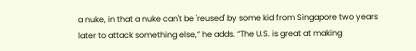a nuke, in that a nuke can't be 'reused' by some kid from Singapore two years later to attack something else,” he adds. “The U.S. is great at making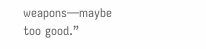weapons—maybe too good.”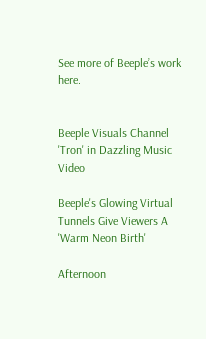See more of Beeple’s work here.


Beeple Visuals Channel 'Tron' in Dazzling Music Video

Beeple's Glowing Virtual Tunnels Give Viewers A 'Warm Neon Birth'

Afternoon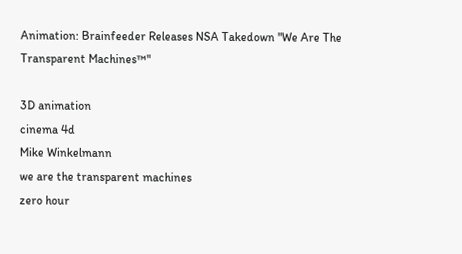Animation: Brainfeeder Releases NSA Takedown "We Are The Transparent Machines™"

3D animation
cinema 4d
Mike Winkelmann
we are the transparent machines
zero hour